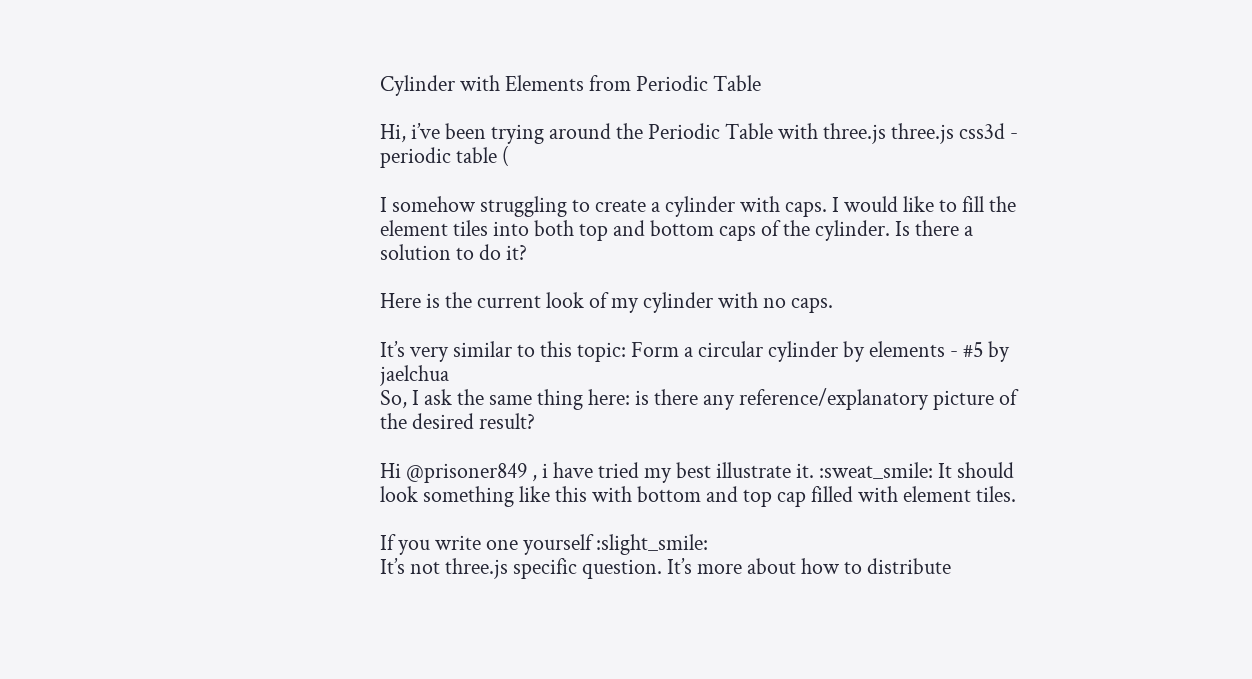Cylinder with Elements from Periodic Table

Hi, i’ve been trying around the Periodic Table with three.js three.js css3d - periodic table (

I somehow struggling to create a cylinder with caps. I would like to fill the element tiles into both top and bottom caps of the cylinder. Is there a solution to do it?

Here is the current look of my cylinder with no caps.

It’s very similar to this topic: Form a circular cylinder by elements - #5 by jaelchua
So, I ask the same thing here: is there any reference/explanatory picture of the desired result?

Hi @prisoner849 , i have tried my best illustrate it. :sweat_smile: It should look something like this with bottom and top cap filled with element tiles.

If you write one yourself :slight_smile:
It’s not three.js specific question. It’s more about how to distribute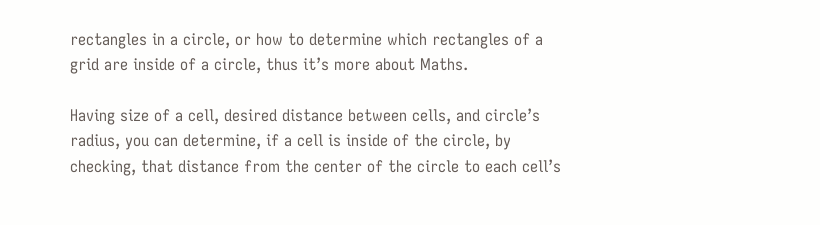rectangles in a circle, or how to determine which rectangles of a grid are inside of a circle, thus it’s more about Maths.

Having size of a cell, desired distance between cells, and circle’s radius, you can determine, if a cell is inside of the circle, by checking, that distance from the center of the circle to each cell’s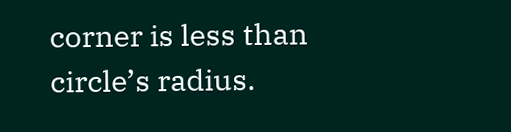corner is less than circle’s radius.